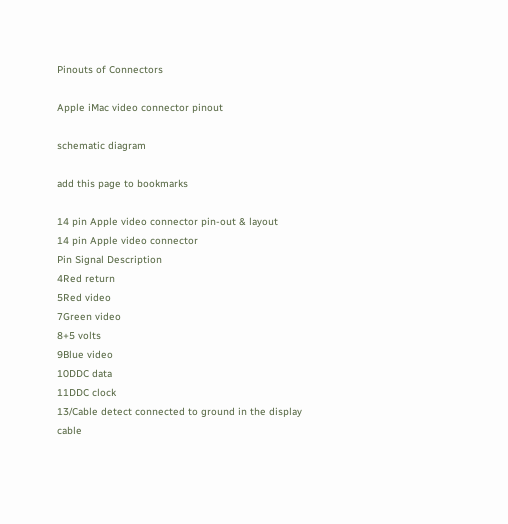Pinouts of Connectors

Apple iMac video connector pinout

schematic diagram

add this page to bookmarks

14 pin Apple video connector pin-out & layout
14 pin Apple video connector
Pin Signal Description
4Red return
5Red video
7Green video
8+5 volts
9Blue video
10DDC data
11DDC clock
13/Cable detect connected to ground in the display cable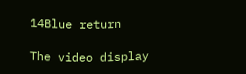14Blue return

The video display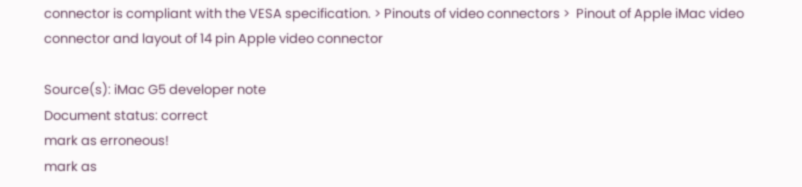connector is compliant with the VESA specification. > Pinouts of video connectors >  Pinout of Apple iMac video connector and layout of 14 pin Apple video connector

Source(s): iMac G5 developer note
Document status: correct
mark as erroneous!
mark as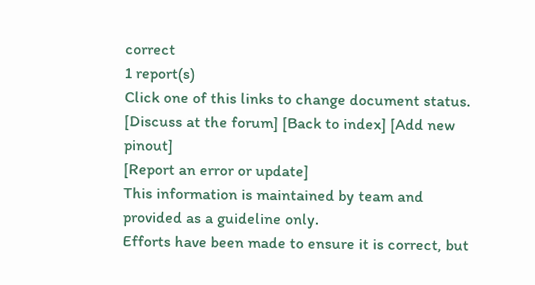correct
1 report(s)
Click one of this links to change document status.
[Discuss at the forum] [Back to index] [Add new pinout]
[Report an error or update]
This information is maintained by team and provided as a guideline only.
Efforts have been made to ensure it is correct, but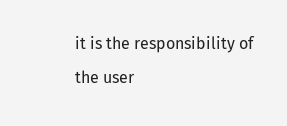it is the responsibility of the user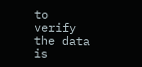to verify the data is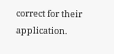correct for their application.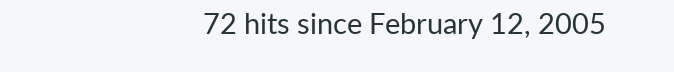72 hits since February 12, 2005